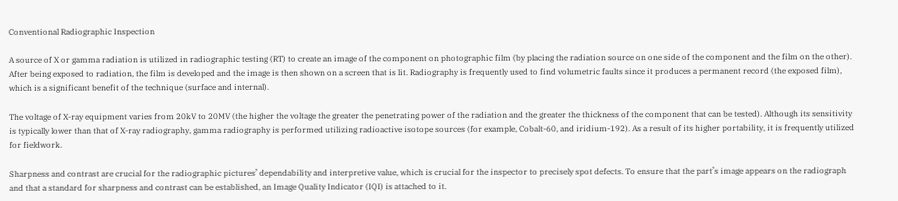Conventional Radiographic Inspection

A source of X or gamma radiation is utilized in radiographic testing (RT) to create an image of the component on photographic film (by placing the radiation source on one side of the component and the film on the other). After being exposed to radiation, the film is developed and the image is then shown on a screen that is lit. Radiography is frequently used to find volumetric faults since it produces a permanent record (the exposed film), which is a significant benefit of the technique (surface and internal).

The voltage of X-ray equipment varies from 20kV to 20MV (the higher the voltage the greater the penetrating power of the radiation and the greater the thickness of the component that can be tested). Although its sensitivity is typically lower than that of X-ray radiography, gamma radiography is performed utilizing radioactive isotope sources (for example, Cobalt-60, and iridium-192). As a result of its higher portability, it is frequently utilized for fieldwork.

Sharpness and contrast are crucial for the radiographic pictures’ dependability and interpretive value, which is crucial for the inspector to precisely spot defects. To ensure that the part’s image appears on the radiograph and that a standard for sharpness and contrast can be established, an Image Quality Indicator (IQI) is attached to it.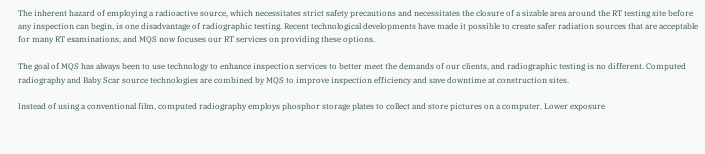The inherent hazard of employing a radioactive source, which necessitates strict safety precautions and necessitates the closure of a sizable area around the RT testing site before any inspection can begin, is one disadvantage of radiographic testing. Recent technological developments have made it possible to create safer radiation sources that are acceptable for many RT examinations, and MQS now focuses our RT services on providing these options.

The goal of MQS has always been to use technology to enhance inspection services to better meet the demands of our clients, and radiographic testing is no different. Computed radiography and Baby Scar source technologies are combined by MQS to improve inspection efficiency and save downtime at construction sites.

Instead of using a conventional film, computed radiography employs phosphor storage plates to collect and store pictures on a computer. Lower exposure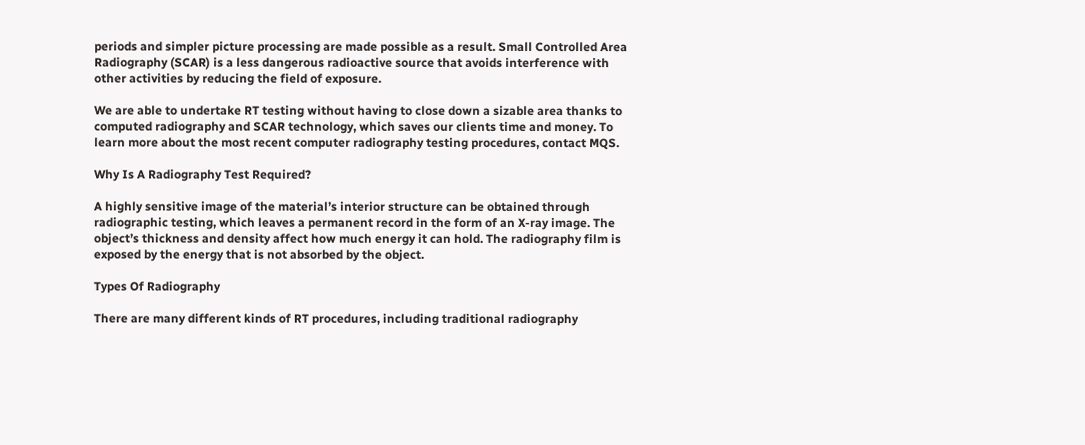periods and simpler picture processing are made possible as a result. Small Controlled Area Radiography (SCAR) is a less dangerous radioactive source that avoids interference with other activities by reducing the field of exposure.

We are able to undertake RT testing without having to close down a sizable area thanks to computed radiography and SCAR technology, which saves our clients time and money. To learn more about the most recent computer radiography testing procedures, contact MQS.

Why Is A Radiography Test Required?

A highly sensitive image of the material’s interior structure can be obtained through radiographic testing, which leaves a permanent record in the form of an X-ray image. The object’s thickness and density affect how much energy it can hold. The radiography film is exposed by the energy that is not absorbed by the object.

Types Of Radiography

There are many different kinds of RT procedures, including traditional radiography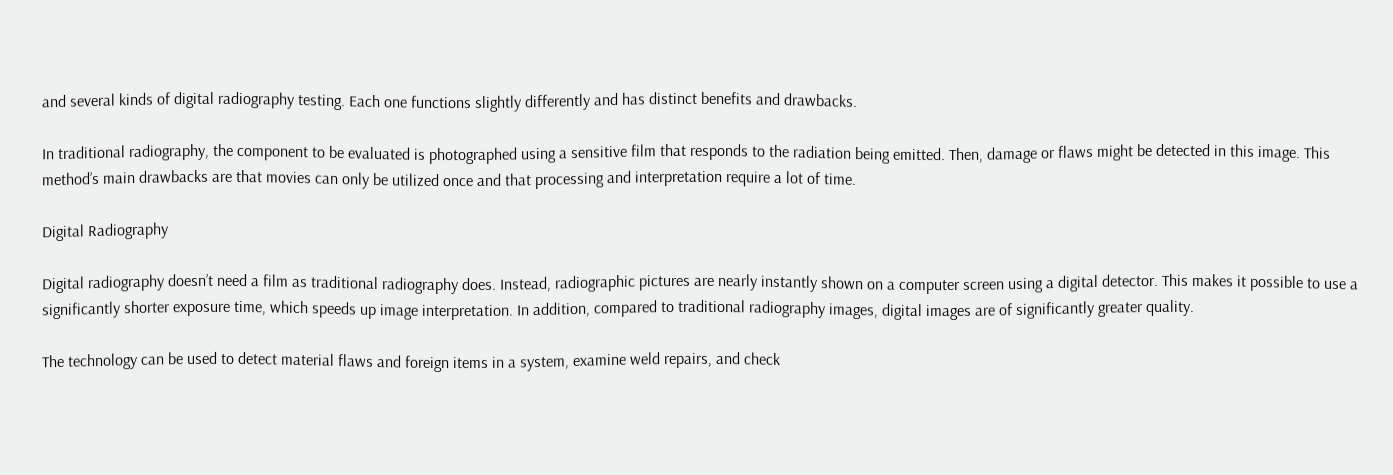and several kinds of digital radiography testing. Each one functions slightly differently and has distinct benefits and drawbacks.

In traditional radiography, the component to be evaluated is photographed using a sensitive film that responds to the radiation being emitted. Then, damage or flaws might be detected in this image. This method’s main drawbacks are that movies can only be utilized once and that processing and interpretation require a lot of time.

Digital Radiography

Digital radiography doesn’t need a film as traditional radiography does. Instead, radiographic pictures are nearly instantly shown on a computer screen using a digital detector. This makes it possible to use a significantly shorter exposure time, which speeds up image interpretation. In addition, compared to traditional radiography images, digital images are of significantly greater quality.

The technology can be used to detect material flaws and foreign items in a system, examine weld repairs, and check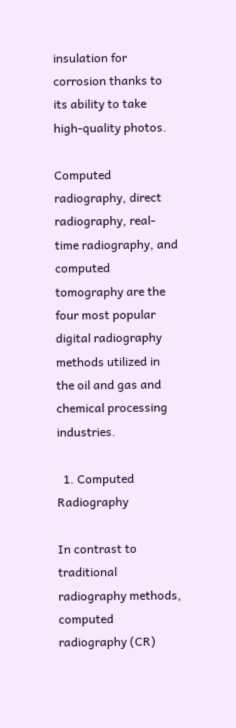insulation for corrosion thanks to its ability to take high-quality photos.

Computed radiography, direct radiography, real-time radiography, and computed tomography are the four most popular digital radiography methods utilized in the oil and gas and chemical processing industries.

  1. Computed Radiography

In contrast to traditional radiography methods, computed radiography (CR)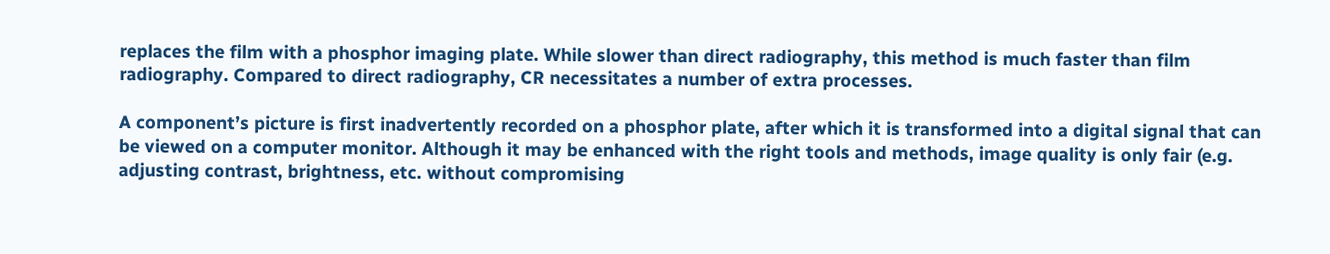replaces the film with a phosphor imaging plate. While slower than direct radiography, this method is much faster than film radiography. Compared to direct radiography, CR necessitates a number of extra processes.

A component’s picture is first inadvertently recorded on a phosphor plate, after which it is transformed into a digital signal that can be viewed on a computer monitor. Although it may be enhanced with the right tools and methods, image quality is only fair (e.g. adjusting contrast, brightness, etc. without compromising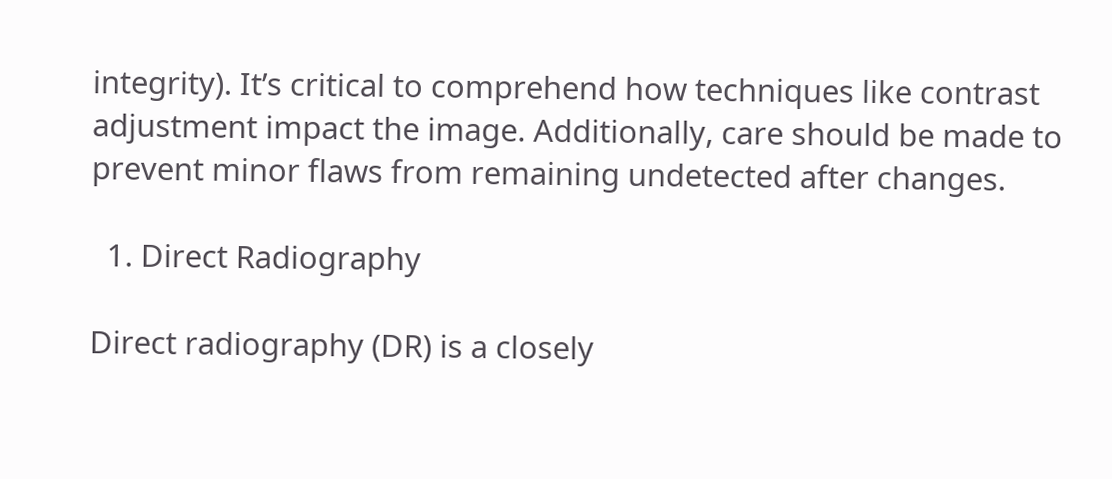integrity). It’s critical to comprehend how techniques like contrast adjustment impact the image. Additionally, care should be made to prevent minor flaws from remaining undetected after changes.

  1. Direct Radiography

Direct radiography (DR) is a closely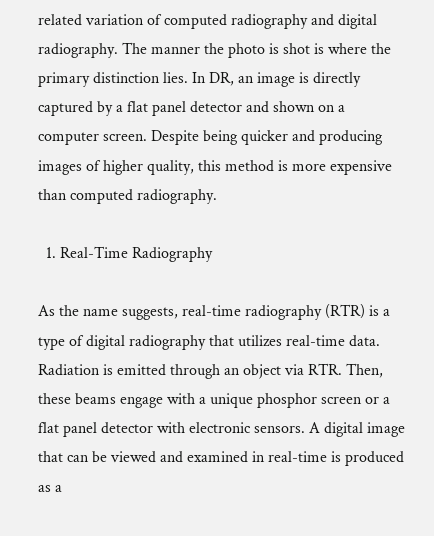related variation of computed radiography and digital radiography. The manner the photo is shot is where the primary distinction lies. In DR, an image is directly captured by a flat panel detector and shown on a computer screen. Despite being quicker and producing images of higher quality, this method is more expensive than computed radiography.

  1. Real-Time Radiography

As the name suggests, real-time radiography (RTR) is a type of digital radiography that utilizes real-time data. Radiation is emitted through an object via RTR. Then, these beams engage with a unique phosphor screen or a flat panel detector with electronic sensors. A digital image that can be viewed and examined in real-time is produced as a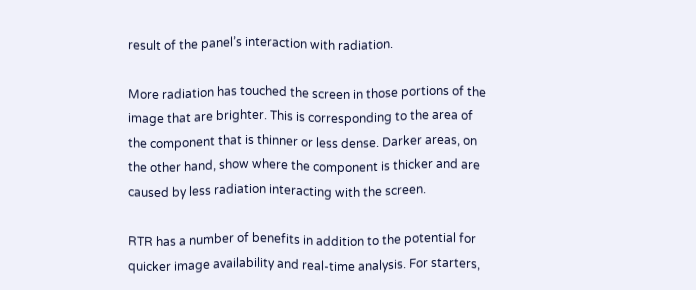result of the panel’s interaction with radiation.

More radiation has touched the screen in those portions of the image that are brighter. This is corresponding to the area of the component that is thinner or less dense. Darker areas, on the other hand, show where the component is thicker and are caused by less radiation interacting with the screen.

RTR has a number of benefits in addition to the potential for quicker image availability and real-time analysis. For starters,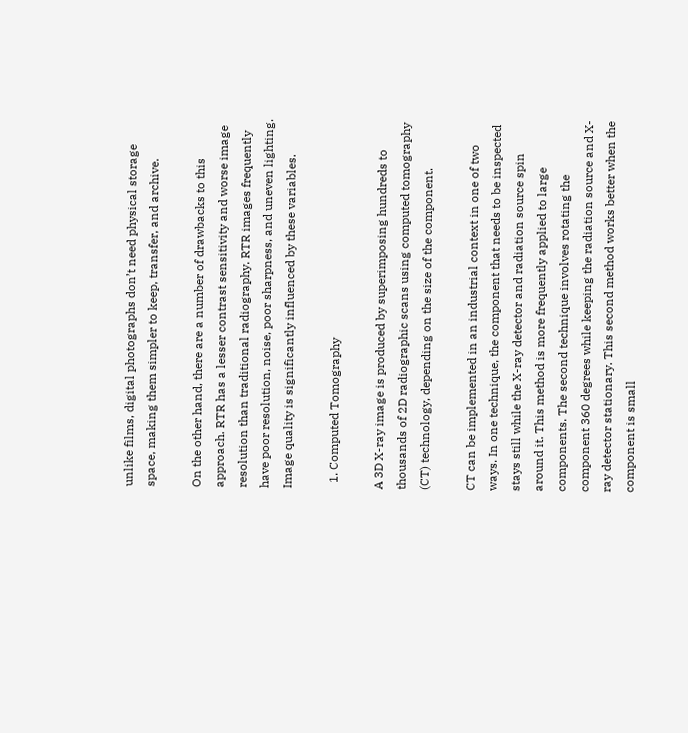unlike films, digital photographs don’t need physical storage space, making them simpler to keep, transfer, and archive.

On the other hand, there are a number of drawbacks to this approach. RTR has a lesser contrast sensitivity and worse image resolution than traditional radiography. RTR images frequently have poor resolution, noise, poor sharpness, and uneven lighting. Image quality is significantly influenced by these variables.

  1. Computed Tomography

A 3D X-ray image is produced by superimposing hundreds to thousands of 2D radiographic scans using computed tomography (CT) technology, depending on the size of the component.

CT can be implemented in an industrial context in one of two ways. In one technique, the component that needs to be inspected stays still while the X-ray detector and radiation source spin around it. This method is more frequently applied to large components. The second technique involves rotating the component 360 degrees while keeping the radiation source and X-ray detector stationary. This second method works better when the component is small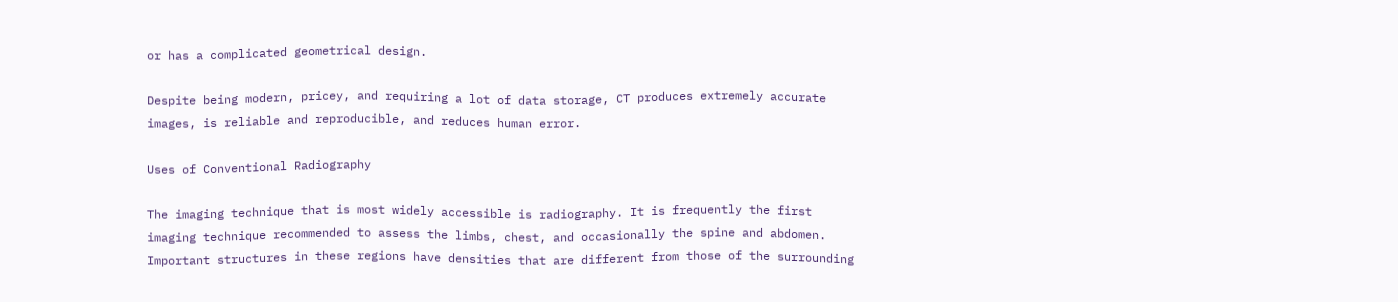or has a complicated geometrical design.

Despite being modern, pricey, and requiring a lot of data storage, CT produces extremely accurate images, is reliable and reproducible, and reduces human error.

Uses of Conventional Radiography

The imaging technique that is most widely accessible is radiography. It is frequently the first imaging technique recommended to assess the limbs, chest, and occasionally the spine and abdomen. Important structures in these regions have densities that are different from those of the surrounding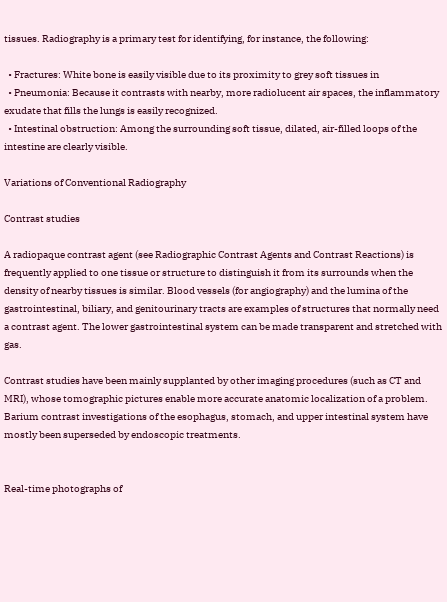tissues. Radiography is a primary test for identifying, for instance, the following:

  • Fractures: White bone is easily visible due to its proximity to grey soft tissues in
  • Pneumonia: Because it contrasts with nearby, more radiolucent air spaces, the inflammatory exudate that fills the lungs is easily recognized.
  • Intestinal obstruction: Among the surrounding soft tissue, dilated, air-filled loops of the intestine are clearly visible.

Variations of Conventional Radiography

Contrast studies

A radiopaque contrast agent (see Radiographic Contrast Agents and Contrast Reactions) is frequently applied to one tissue or structure to distinguish it from its surrounds when the density of nearby tissues is similar. Blood vessels (for angiography) and the lumina of the gastrointestinal, biliary, and genitourinary tracts are examples of structures that normally need a contrast agent. The lower gastrointestinal system can be made transparent and stretched with gas.

Contrast studies have been mainly supplanted by other imaging procedures (such as CT and MRI), whose tomographic pictures enable more accurate anatomic localization of a problem. Barium contrast investigations of the esophagus, stomach, and upper intestinal system have mostly been superseded by endoscopic treatments.


Real-time photographs of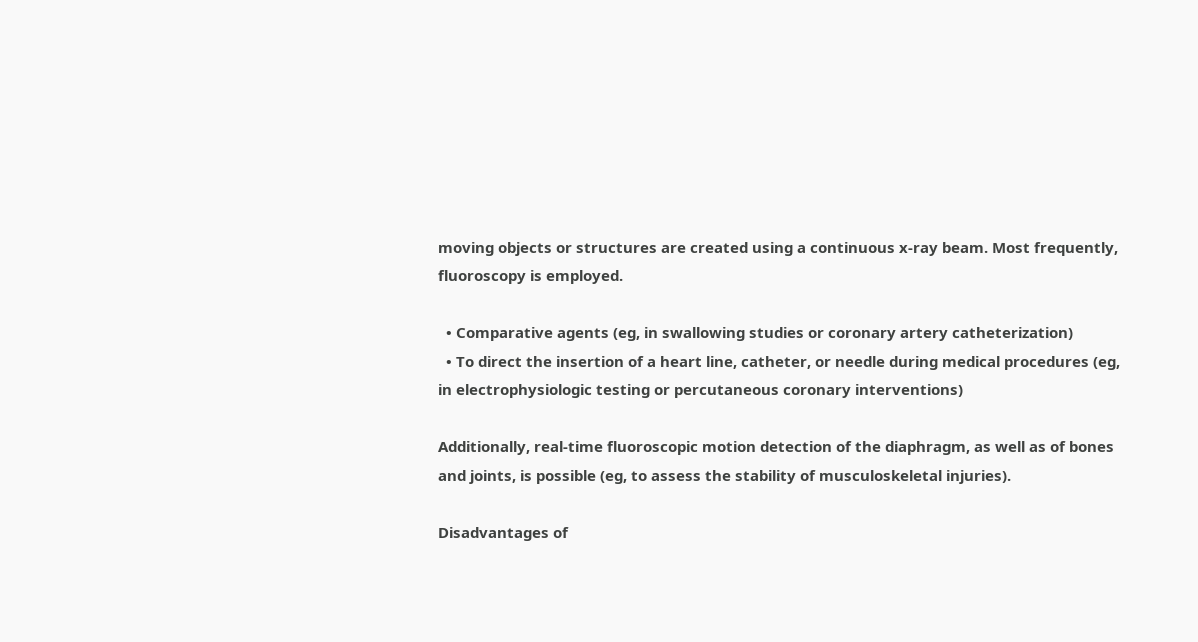moving objects or structures are created using a continuous x-ray beam. Most frequently, fluoroscopy is employed.

  • Comparative agents (eg, in swallowing studies or coronary artery catheterization)
  • To direct the insertion of a heart line, catheter, or needle during medical procedures (eg, in electrophysiologic testing or percutaneous coronary interventions)

Additionally, real-time fluoroscopic motion detection of the diaphragm, as well as of bones and joints, is possible (eg, to assess the stability of musculoskeletal injuries).

Disadvantages of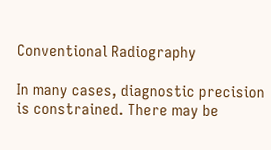Conventional Radiography

In many cases, diagnostic precision is constrained. There may be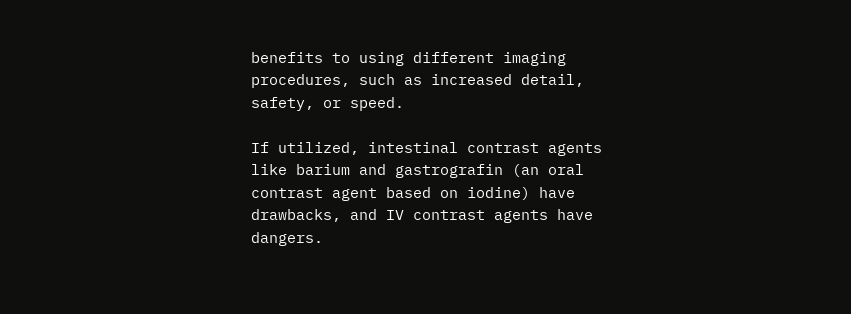benefits to using different imaging procedures, such as increased detail, safety, or speed.

If utilized, intestinal contrast agents like barium and gastrografin (an oral contrast agent based on iodine) have drawbacks, and IV contrast agents have dangers.